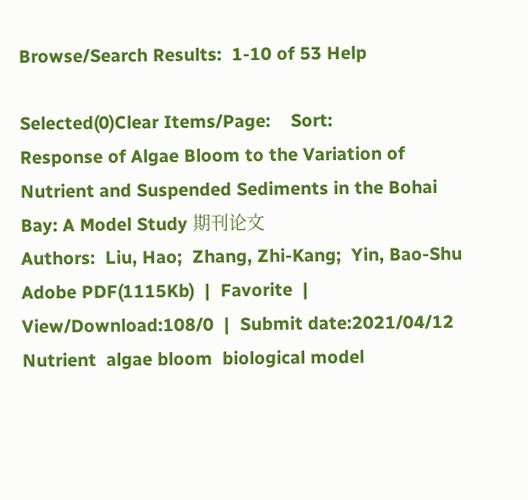Browse/Search Results:  1-10 of 53 Help

Selected(0)Clear Items/Page:    Sort:
Response of Algae Bloom to the Variation of Nutrient and Suspended Sediments in the Bohai Bay: A Model Study 期刊论文
Authors:  Liu, Hao;  Zhang, Zhi-Kang;  Yin, Bao-Shu
Adobe PDF(1115Kb)  |  Favorite  |  View/Download:108/0  |  Submit date:2021/04/12
Nutrient  algae bloom  biological model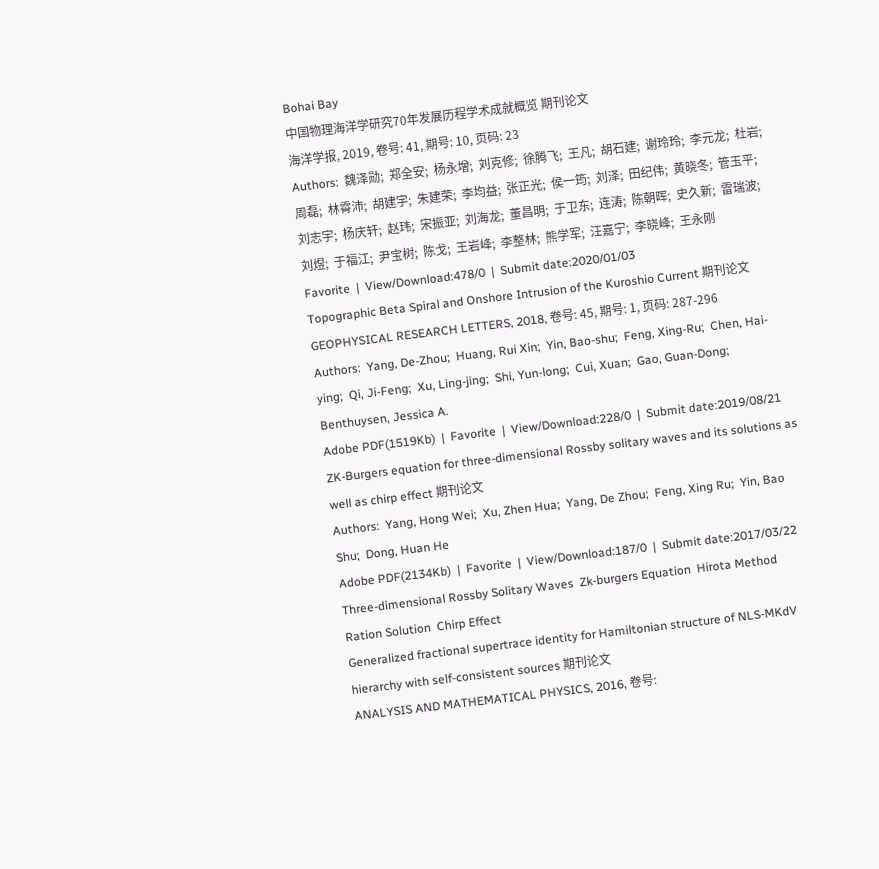Bohai Bay
中国物理海洋学研究70年发展历程学术成就概览 期刊论文
海洋学报, 2019, 卷号: 41, 期号: 10, 页码: 23
Authors:  魏泽勋;  郑全安;  杨永增;  刘克修;  徐腾飞;  王凡;  胡石建;  谢玲玲;  李元龙;  杜岩;  周磊;  林霄沛;  胡建宇;  朱建荣;  李均益;  张正光;  侯一筠;  刘泽;  田纪伟;  黄晓冬;  管玉平;  刘志宇;  杨庆轩;  赵玮;  宋振亚;  刘海龙;  董昌明;  于卫东;  连涛;  陈朝晖;  史久新;  雷瑞波;  刘煜;  于福江;  尹宝树;  陈戈;  王岩峰;  李整林;  熊学军;  汪嘉宁;  李晓峰;  王永刚
Favorite  |  View/Download:478/0  |  Submit date:2020/01/03
Topographic Beta Spiral and Onshore Intrusion of the Kuroshio Current 期刊论文
GEOPHYSICAL RESEARCH LETTERS, 2018, 卷号: 45, 期号: 1, 页码: 287-296
Authors:  Yang, De-Zhou;  Huang, Rui Xin;  Yin, Bao-shu;  Feng, Xing-Ru;  Chen, Hai-ying;  Qi, Ji-Feng;  Xu, Ling-jing;  Shi, Yun-long;  Cui, Xuan;  Gao, Guan-Dong;  Benthuysen, Jessica A.
Adobe PDF(1519Kb)  |  Favorite  |  View/Download:228/0  |  Submit date:2019/08/21
ZK-Burgers equation for three-dimensional Rossby solitary waves and its solutions as well as chirp effect 期刊论文
Authors:  Yang, Hong Wei;  Xu, Zhen Hua;  Yang, De Zhou;  Feng, Xing Ru;  Yin, Bao Shu;  Dong, Huan He
Adobe PDF(2134Kb)  |  Favorite  |  View/Download:187/0  |  Submit date:2017/03/22
Three-dimensional Rossby Solitary Waves  Zk-burgers Equation  Hirota Method  Ration Solution  Chirp Effect
Generalized fractional supertrace identity for Hamiltonian structure of NLS-MKdV hierarchy with self-consistent sources 期刊论文
ANALYSIS AND MATHEMATICAL PHYSICS, 2016, 卷号: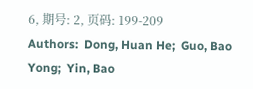6, 期号: 2, 页码: 199-209
Authors:  Dong, Huan He;  Guo, Bao Yong;  Yin, Bao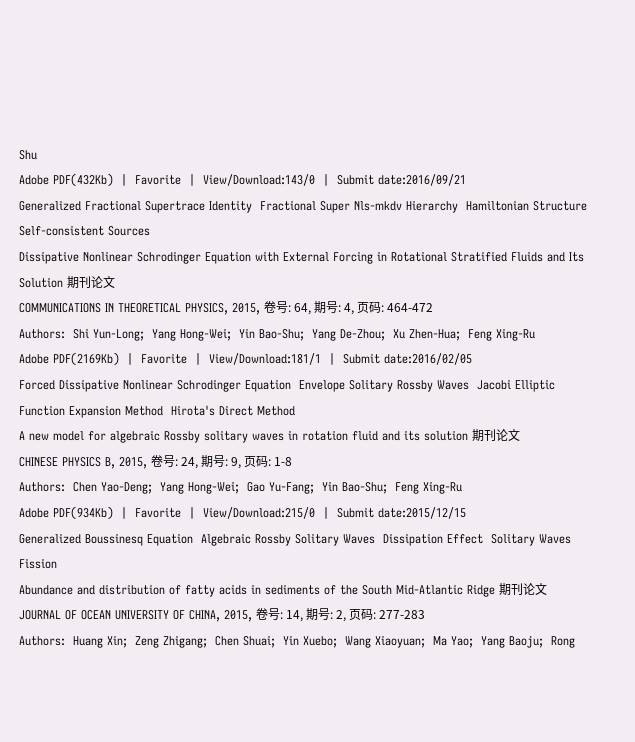Shu
Adobe PDF(432Kb)  |  Favorite  |  View/Download:143/0  |  Submit date:2016/09/21
Generalized Fractional Supertrace Identity  Fractional Super Nls-mkdv Hierarchy  Hamiltonian Structure  Self-consistent Sources
Dissipative Nonlinear Schrodinger Equation with External Forcing in Rotational Stratified Fluids and Its Solution 期刊论文
COMMUNICATIONS IN THEORETICAL PHYSICS, 2015, 卷号: 64, 期号: 4, 页码: 464-472
Authors:  Shi Yun-Long;  Yang Hong-Wei;  Yin Bao-Shu;  Yang De-Zhou;  Xu Zhen-Hua;  Feng Xing-Ru
Adobe PDF(2169Kb)  |  Favorite  |  View/Download:181/1  |  Submit date:2016/02/05
Forced Dissipative Nonlinear Schrodinger Equation  Envelope Solitary Rossby Waves  Jacobi Elliptic Function Expansion Method  Hirota's Direct Method
A new model for algebraic Rossby solitary waves in rotation fluid and its solution 期刊论文
CHINESE PHYSICS B, 2015, 卷号: 24, 期号: 9, 页码: 1-8
Authors:  Chen Yao-Deng;  Yang Hong-Wei;  Gao Yu-Fang;  Yin Bao-Shu;  Feng Xing-Ru
Adobe PDF(934Kb)  |  Favorite  |  View/Download:215/0  |  Submit date:2015/12/15
Generalized Boussinesq Equation  Algebraic Rossby Solitary Waves  Dissipation Effect  Solitary Waves Fission
Abundance and distribution of fatty acids in sediments of the South Mid-Atlantic Ridge 期刊论文
JOURNAL OF OCEAN UNIVERSITY OF CHINA, 2015, 卷号: 14, 期号: 2, 页码: 277-283
Authors:  Huang Xin;  Zeng Zhigang;  Chen Shuai;  Yin Xuebo;  Wang Xiaoyuan;  Ma Yao;  Yang Baoju;  Rong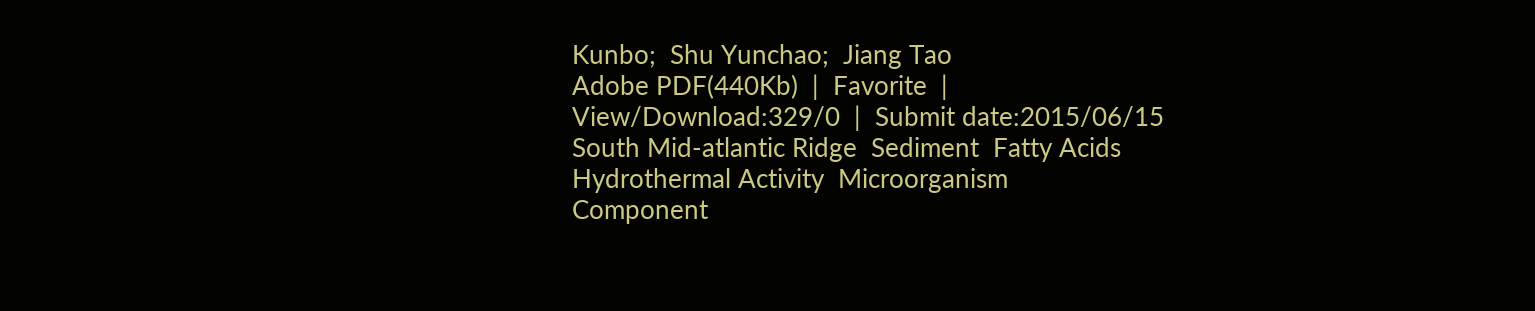Kunbo;  Shu Yunchao;  Jiang Tao
Adobe PDF(440Kb)  |  Favorite  |  View/Download:329/0  |  Submit date:2015/06/15
South Mid-atlantic Ridge  Sediment  Fatty Acids  Hydrothermal Activity  Microorganism
Component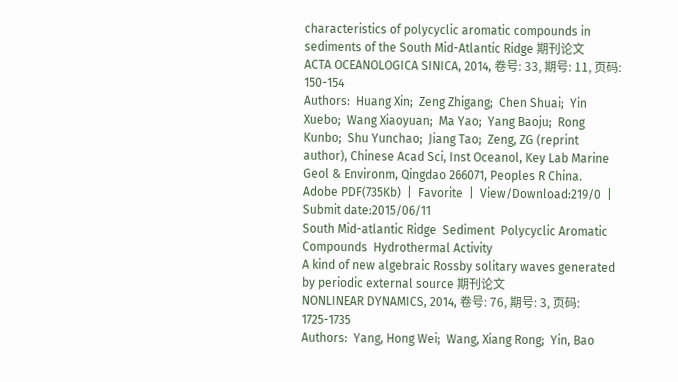characteristics of polycyclic aromatic compounds in sediments of the South Mid-Atlantic Ridge 期刊论文
ACTA OCEANOLOGICA SINICA, 2014, 卷号: 33, 期号: 11, 页码: 150-154
Authors:  Huang Xin;  Zeng Zhigang;  Chen Shuai;  Yin Xuebo;  Wang Xiaoyuan;  Ma Yao;  Yang Baoju;  Rong Kunbo;  Shu Yunchao;  Jiang Tao;  Zeng, ZG (reprint author), Chinese Acad Sci, Inst Oceanol, Key Lab Marine Geol & Environm, Qingdao 266071, Peoples R China.
Adobe PDF(735Kb)  |  Favorite  |  View/Download:219/0  |  Submit date:2015/06/11
South Mid-atlantic Ridge  Sediment  Polycyclic Aromatic Compounds  Hydrothermal Activity
A kind of new algebraic Rossby solitary waves generated by periodic external source 期刊论文
NONLINEAR DYNAMICS, 2014, 卷号: 76, 期号: 3, 页码: 1725-1735
Authors:  Yang, Hong Wei;  Wang, Xiang Rong;  Yin, Bao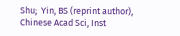Shu;  Yin, BS (reprint author), Chinese Acad Sci, Inst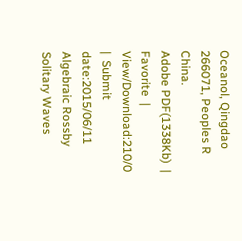Oceanol, Qingdao 266071, Peoples R China.
Adobe PDF(1338Kb)  |  Favorite  |  View/Download:210/0  |  Submit date:2015/06/11
Algebraic Rossby Solitary Waves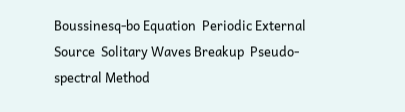Boussinesq-bo Equation  Periodic External Source  Solitary Waves Breakup  Pseudo-spectral Method